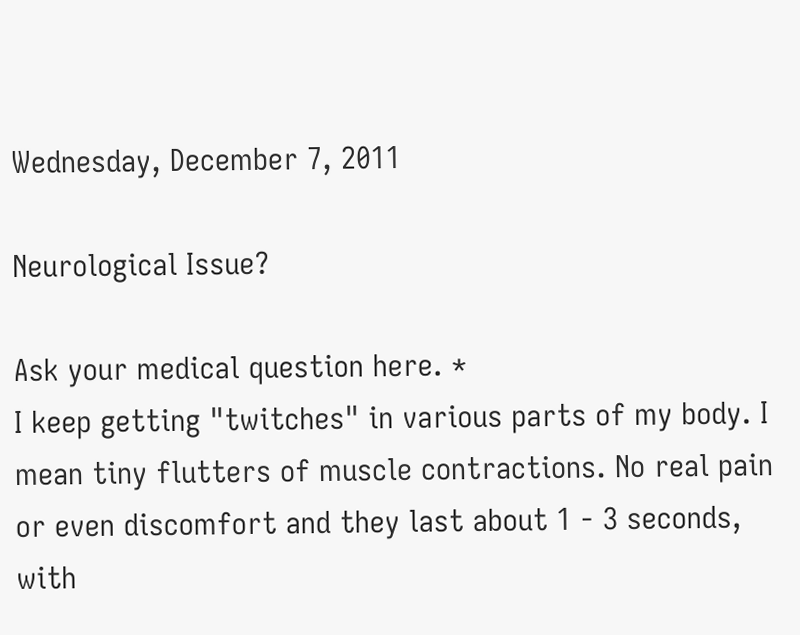Wednesday, December 7, 2011

Neurological Issue?

Ask your medical question here. *
I keep getting "twitches" in various parts of my body. I mean tiny flutters of muscle contractions. No real pain or even discomfort and they last about 1 - 3 seconds, with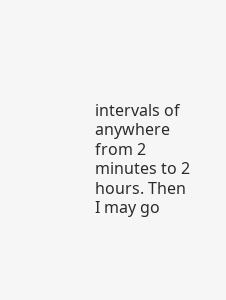intervals of anywhere from 2 minutes to 2 hours. Then I may go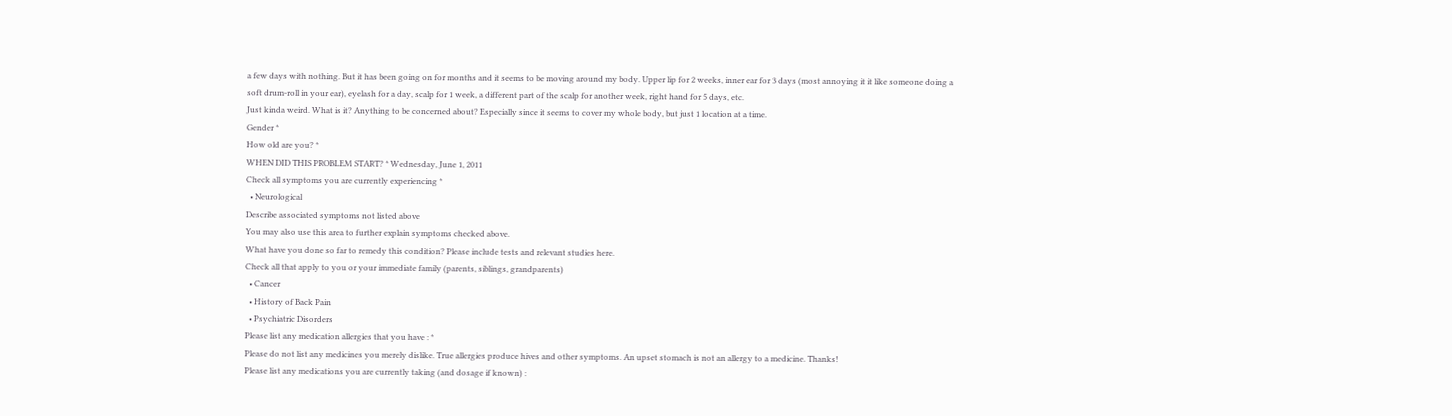a few days with nothing. But it has been going on for months and it seems to be moving around my body. Upper lip for 2 weeks, inner ear for 3 days (most annoying it it like someone doing a soft drum-roll in your ear), eyelash for a day, scalp for 1 week, a different part of the scalp for another week, right hand for 5 days, etc.
Just kinda weird. What is it? Anything to be concerned about? Especially since it seems to cover my whole body, but just 1 location at a time.
Gender *
How old are you? *
WHEN DID THIS PROBLEM START? * Wednesday, June 1, 2011
Check all symptoms you are currently experiencing *
  • Neurological
Describe associated symptoms not listed above
You may also use this area to further explain symptoms checked above.
What have you done so far to remedy this condition? Please include tests and relevant studies here.
Check all that apply to you or your immediate family (parents, siblings, grandparents)
  • Cancer
  • History of Back Pain
  • Psychiatric Disorders
Please list any medication allergies that you have : *
Please do not list any medicines you merely dislike. True allergies produce hives and other symptoms. An upset stomach is not an allergy to a medicine. Thanks!
Please list any medications you are currently taking (and dosage if known) :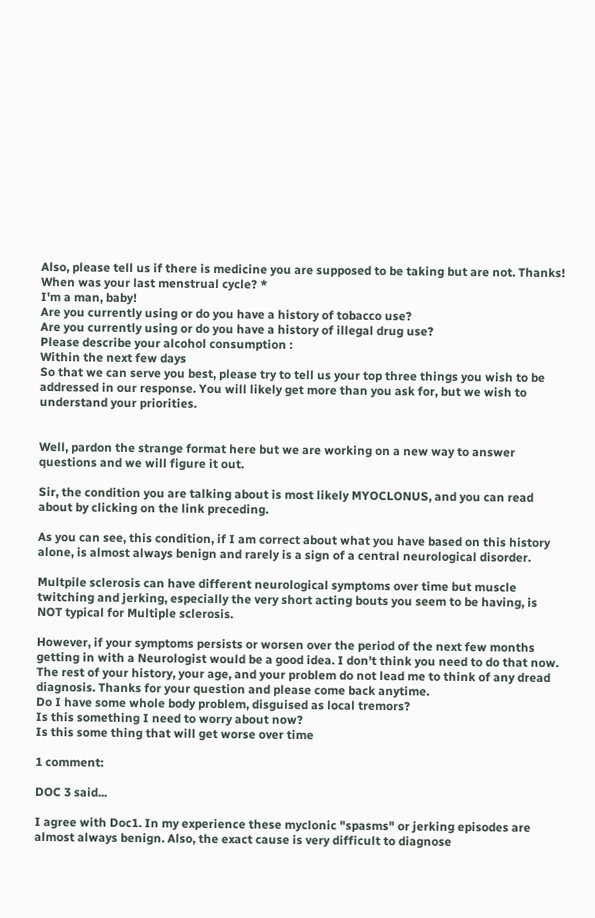Also, please tell us if there is medicine you are supposed to be taking but are not. Thanks!
When was your last menstrual cycle? *
I'm a man, baby!
Are you currently using or do you have a history of tobacco use?
Are you currently using or do you have a history of illegal drug use?
Please describe your alcohol consumption :
Within the next few days
So that we can serve you best, please try to tell us your top three things you wish to be addressed in our response. You will likely get more than you ask for, but we wish to understand your priorities.


Well, pardon the strange format here but we are working on a new way to answer questions and we will figure it out.

Sir, the condition you are talking about is most likely MYOCLONUS, and you can read about by clicking on the link preceding.

As you can see, this condition, if I am correct about what you have based on this history alone, is almost always benign and rarely is a sign of a central neurological disorder.

Multpile sclerosis can have different neurological symptoms over time but muscle twitching and jerking, especially the very short acting bouts you seem to be having, is NOT typical for Multiple sclerosis.

However, if your symptoms persists or worsen over the period of the next few months getting in with a Neurologist would be a good idea. I don't think you need to do that now. The rest of your history, your age, and your problem do not lead me to think of any dread diagnosis. Thanks for your question and please come back anytime.
Do I have some whole body problem, disguised as local tremors?
Is this something I need to worry about now?
Is this some thing that will get worse over time

1 comment:

DOC 3 said...

I agree with Doc1. In my experience these myclonic "spasms" or jerking episodes are almost always benign. Also, the exact cause is very difficult to diagnose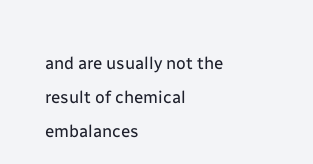and are usually not the result of chemical embalances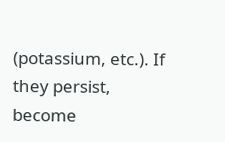(potassium, etc.). If they persist, become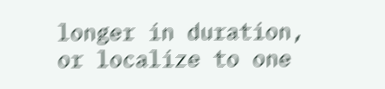longer in duration, or localize to one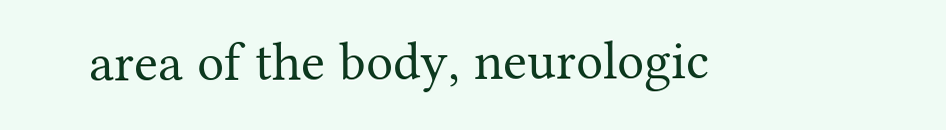area of the body, neurologic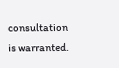consultation is warranted.